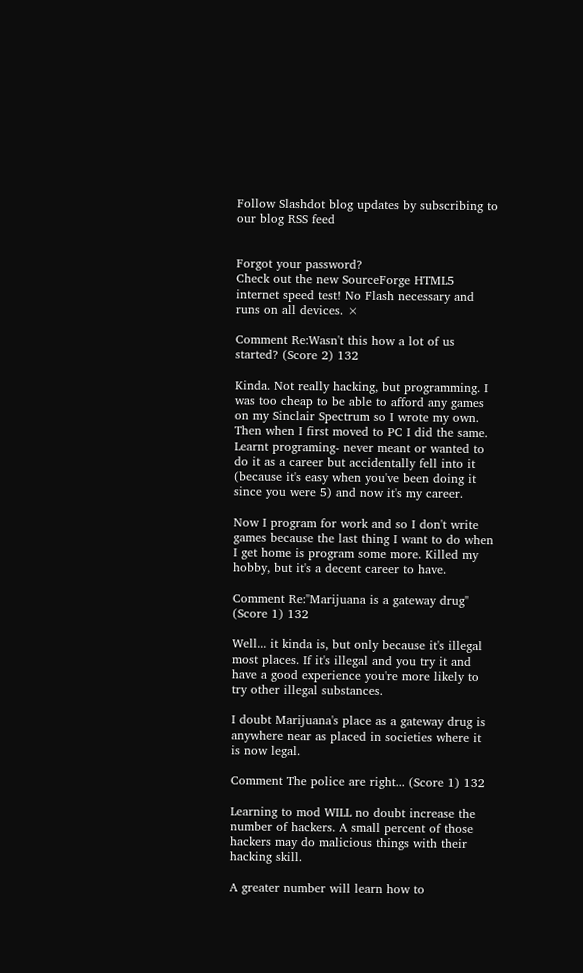Follow Slashdot blog updates by subscribing to our blog RSS feed


Forgot your password?
Check out the new SourceForge HTML5 internet speed test! No Flash necessary and runs on all devices. ×

Comment Re:Wasn't this how a lot of us started? (Score 2) 132

Kinda. Not really hacking, but programming. I was too cheap to be able to afford any games on my Sinclair Spectrum so I wrote my own. Then when I first moved to PC I did the same. Learnt programing- never meant or wanted to do it as a career but accidentally fell into it (because it's easy when you've been doing it since you were 5) and now it's my career.

Now I program for work and so I don't write games because the last thing I want to do when I get home is program some more. Killed my hobby, but it's a decent career to have.

Comment Re:"Marijuana is a gateway drug" (Score 1) 132

Well... it kinda is, but only because it's illegal most places. If it's illegal and you try it and have a good experience you're more likely to try other illegal substances.

I doubt Marijuana's place as a gateway drug is anywhere near as placed in societies where it is now legal.

Comment The police are right... (Score 1) 132

Learning to mod WILL no doubt increase the number of hackers. A small percent of those hackers may do malicious things with their hacking skill.

A greater number will learn how to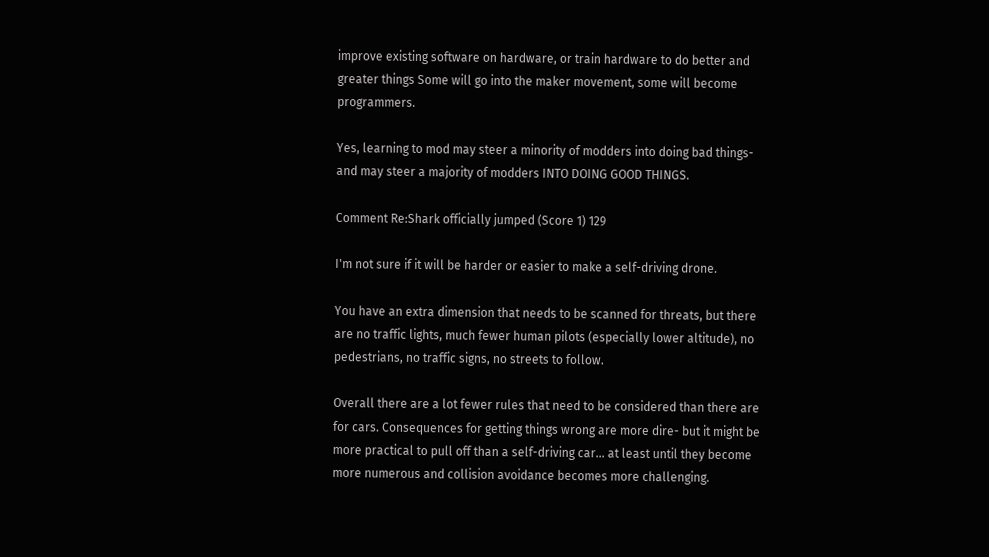improve existing software on hardware, or train hardware to do better and greater things Some will go into the maker movement, some will become programmers.

Yes, learning to mod may steer a minority of modders into doing bad things- and may steer a majority of modders INTO DOING GOOD THINGS.

Comment Re:Shark officially jumped (Score 1) 129

I'm not sure if it will be harder or easier to make a self-driving drone.

You have an extra dimension that needs to be scanned for threats, but there are no traffic lights, much fewer human pilots (especially lower altitude), no pedestrians, no traffic signs, no streets to follow.

Overall there are a lot fewer rules that need to be considered than there are for cars. Consequences for getting things wrong are more dire- but it might be more practical to pull off than a self-driving car... at least until they become more numerous and collision avoidance becomes more challenging.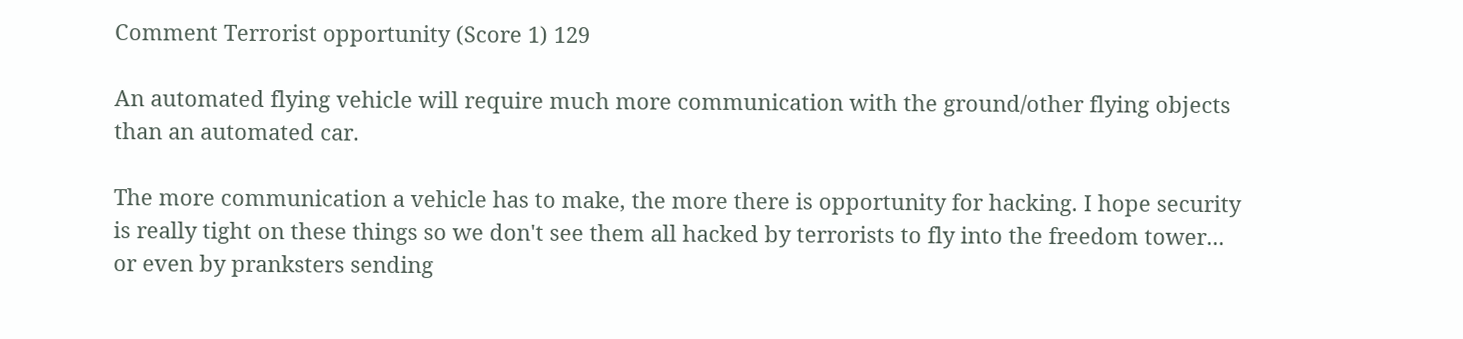Comment Terrorist opportunity (Score 1) 129

An automated flying vehicle will require much more communication with the ground/other flying objects than an automated car.

The more communication a vehicle has to make, the more there is opportunity for hacking. I hope security is really tight on these things so we don't see them all hacked by terrorists to fly into the freedom tower... or even by pranksters sending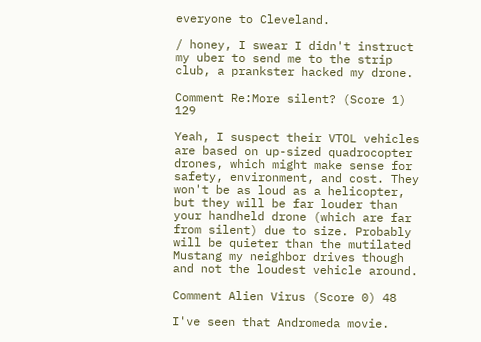everyone to Cleveland.

/ honey, I swear I didn't instruct my uber to send me to the strip club, a prankster hacked my drone.

Comment Re:More silent? (Score 1) 129

Yeah, I suspect their VTOL vehicles are based on up-sized quadrocopter drones, which might make sense for safety, environment, and cost. They won't be as loud as a helicopter, but they will be far louder than your handheld drone (which are far from silent) due to size. Probably will be quieter than the mutilated Mustang my neighbor drives though and not the loudest vehicle around.

Comment Alien Virus (Score 0) 48

I've seen that Andromeda movie.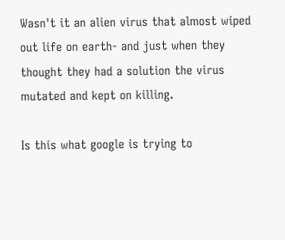Wasn't it an alien virus that almost wiped out life on earth- and just when they thought they had a solution the virus mutated and kept on killing.

Is this what google is trying to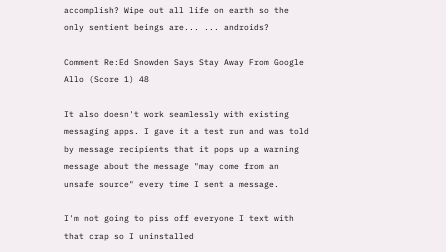accomplish? Wipe out all life on earth so the only sentient beings are... ... androids?

Comment Re:Ed Snowden Says Stay Away From Google Allo (Score 1) 48

It also doesn't work seamlessly with existing messaging apps. I gave it a test run and was told by message recipients that it pops up a warning message about the message "may come from an unsafe source" every time I sent a message.

I'm not going to piss off everyone I text with that crap so I uninstalled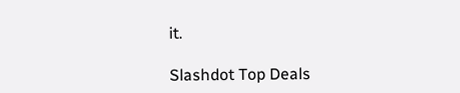it.

Slashdot Top Deals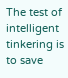The test of intelligent tinkering is to save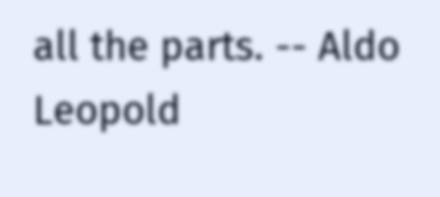all the parts. -- Aldo Leopold